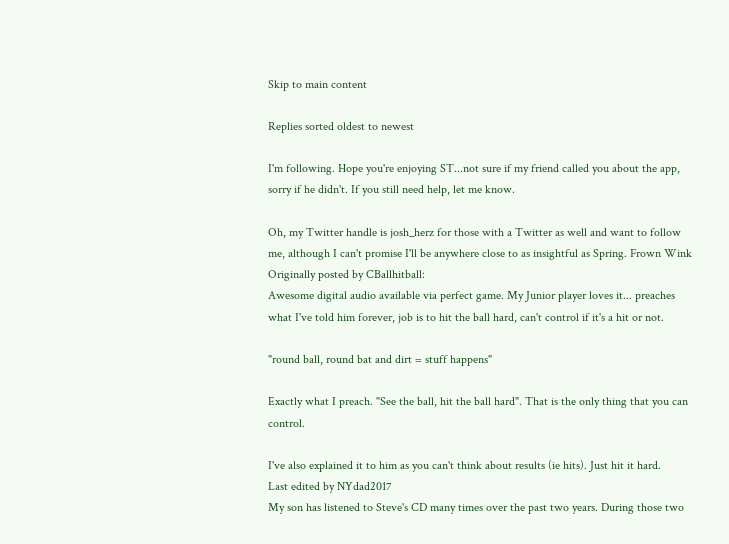Skip to main content

Replies sorted oldest to newest

I'm following. Hope you're enjoying ST...not sure if my friend called you about the app, sorry if he didn't. If you still need help, let me know.

Oh, my Twitter handle is josh_herz for those with a Twitter as well and want to follow me, although I can't promise I'll be anywhere close to as insightful as Spring. Frown Wink
Originally posted by CBallhitball:
Awesome digital audio available via perfect game. My Junior player loves it... preaches what I've told him forever, job is to hit the ball hard, can't control if it's a hit or not.

"round ball, round bat and dirt = stuff happens"

Exactly what I preach. "See the ball, hit the ball hard". That is the only thing that you can control.

I've also explained it to him as you can't think about results (ie hits). Just hit it hard.
Last edited by NYdad2017
My son has listened to Steve's CD many times over the past two years. During those two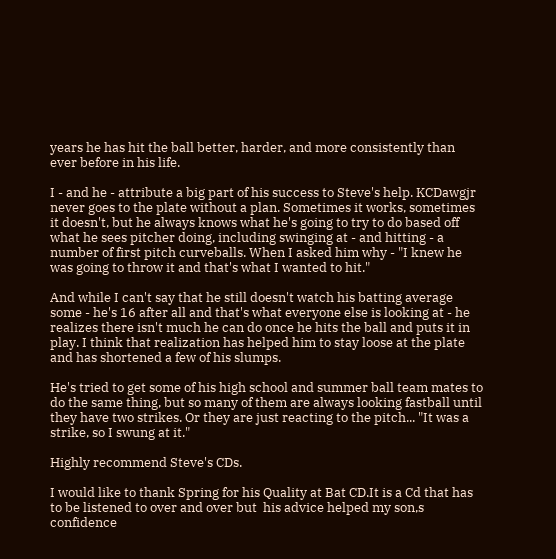years he has hit the ball better, harder, and more consistently than ever before in his life.

I - and he - attribute a big part of his success to Steve's help. KCDawgjr never goes to the plate without a plan. Sometimes it works, sometimes it doesn't, but he always knows what he's going to try to do based off what he sees pitcher doing, including swinging at - and hitting - a number of first pitch curveballs. When I asked him why - "I knew he was going to throw it and that's what I wanted to hit."

And while I can't say that he still doesn't watch his batting average some - he's 16 after all and that's what everyone else is looking at - he realizes there isn't much he can do once he hits the ball and puts it in play. I think that realization has helped him to stay loose at the plate and has shortened a few of his slumps.

He's tried to get some of his high school and summer ball team mates to do the same thing, but so many of them are always looking fastball until they have two strikes. Or they are just reacting to the pitch... "It was a strike, so I swung at it."

Highly recommend Steve's CDs.

I would like to thank Spring for his Quality at Bat CD.It is a Cd that has to be listened to over and over but  his advice helped my son,s confidence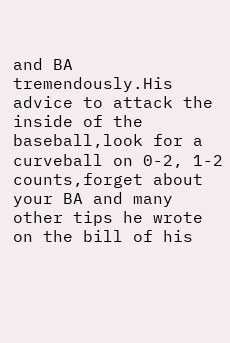and BA tremendously.His advice to attack the inside of the baseball,look for a curveball on 0-2, 1-2 counts,forget about your BA and many other tips he wrote on the bill of his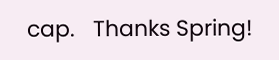cap.   Thanks Spring!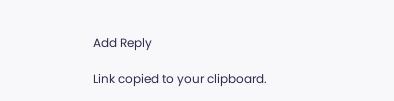Add Reply

Link copied to your clipboard.